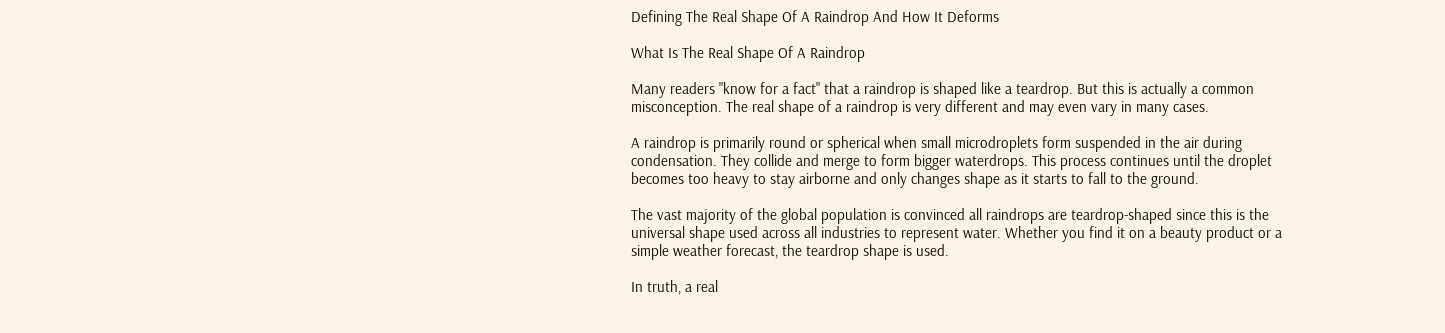Defining The Real Shape Of A Raindrop And How It Deforms

What Is The Real Shape Of A Raindrop

Many readers "know for a fact" that a raindrop is shaped like a teardrop. But this is actually a common misconception. The real shape of a raindrop is very different and may even vary in many cases.

A raindrop is primarily round or spherical when small microdroplets form suspended in the air during condensation. They collide and merge to form bigger waterdrops. This process continues until the droplet becomes too heavy to stay airborne and only changes shape as it starts to fall to the ground.

The vast majority of the global population is convinced all raindrops are teardrop-shaped since this is the universal shape used across all industries to represent water. Whether you find it on a beauty product or a simple weather forecast, the teardrop shape is used.

In truth, a real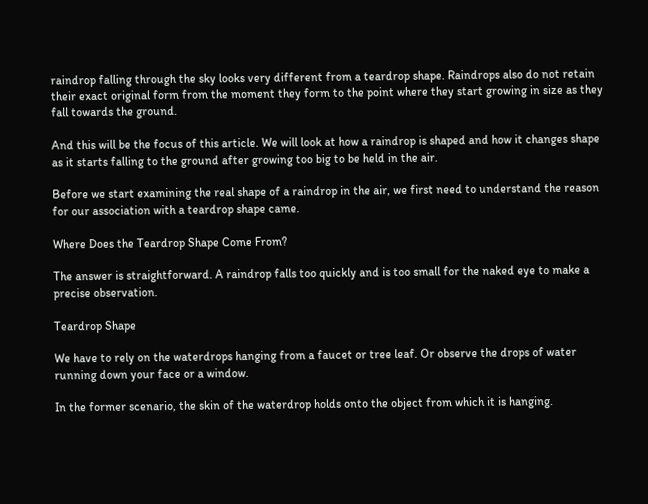raindrop falling through the sky looks very different from a teardrop shape. Raindrops also do not retain their exact original form from the moment they form to the point where they start growing in size as they fall towards the ground.

And this will be the focus of this article. We will look at how a raindrop is shaped and how it changes shape as it starts falling to the ground after growing too big to be held in the air.

Before we start examining the real shape of a raindrop in the air, we first need to understand the reason for our association with a teardrop shape came.

Where Does the Teardrop Shape Come From?

The answer is straightforward. A raindrop falls too quickly and is too small for the naked eye to make a precise observation.

Teardrop Shape

We have to rely on the waterdrops hanging from a faucet or tree leaf. Or observe the drops of water running down your face or a window.

In the former scenario, the skin of the waterdrop holds onto the object from which it is hanging.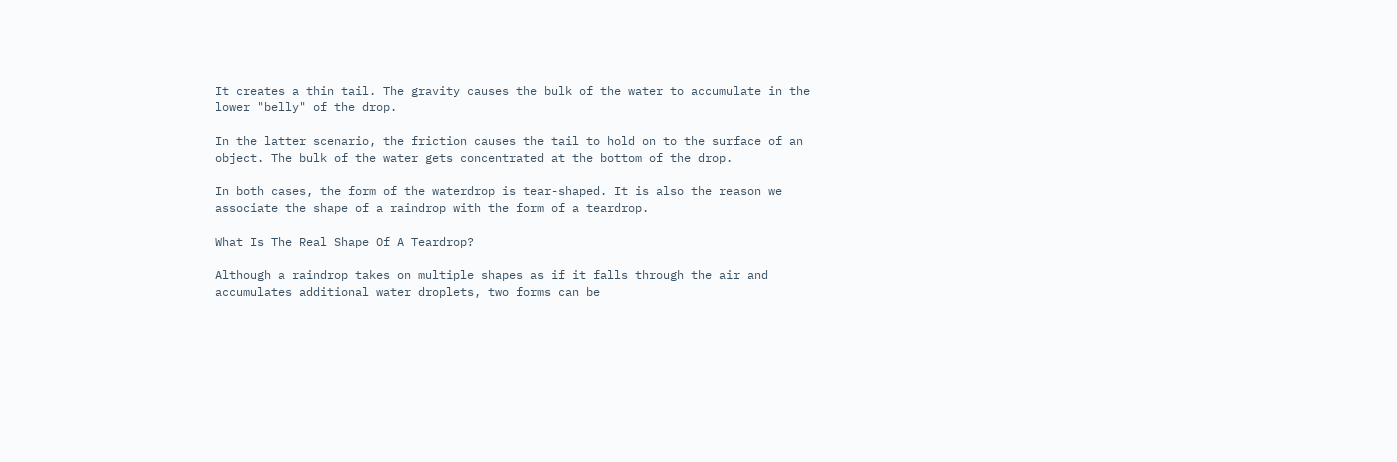It creates a thin tail. The gravity causes the bulk of the water to accumulate in the lower "belly" of the drop.

In the latter scenario, the friction causes the tail to hold on to the surface of an object. The bulk of the water gets concentrated at the bottom of the drop.

In both cases, the form of the waterdrop is tear-shaped. It is also the reason we associate the shape of a raindrop with the form of a teardrop.

What Is The Real Shape Of A Teardrop?

Although a raindrop takes on multiple shapes as if it falls through the air and accumulates additional water droplets, two forms can be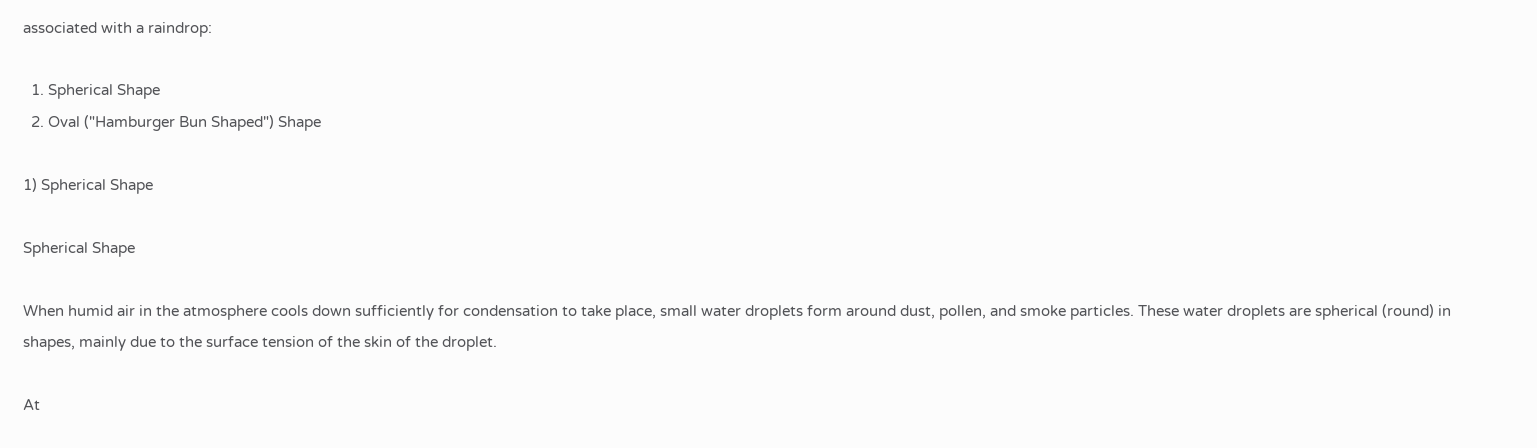associated with a raindrop:

  1. Spherical Shape
  2. Oval ("Hamburger Bun Shaped") Shape

1) Spherical Shape

Spherical Shape

When humid air in the atmosphere cools down sufficiently for condensation to take place, small water droplets form around dust, pollen, and smoke particles. These water droplets are spherical (round) in shapes, mainly due to the surface tension of the skin of the droplet.

At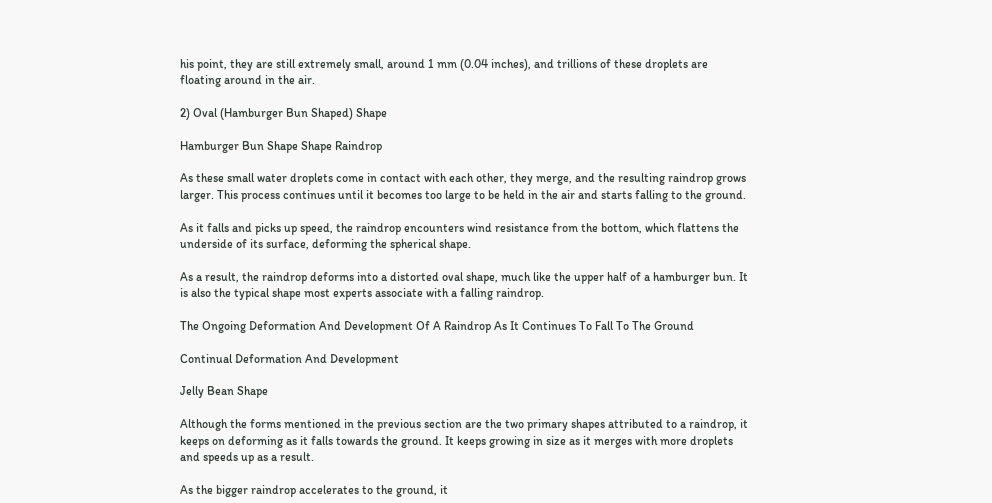his point, they are still extremely small, around 1 mm (0.04 inches), and trillions of these droplets are floating around in the air.

2) Oval (Hamburger Bun Shaped) Shape

Hamburger Bun Shape Shape Raindrop

As these small water droplets come in contact with each other, they merge, and the resulting raindrop grows larger. This process continues until it becomes too large to be held in the air and starts falling to the ground.

As it falls and picks up speed, the raindrop encounters wind resistance from the bottom, which flattens the underside of its surface, deforming the spherical shape.

As a result, the raindrop deforms into a distorted oval shape, much like the upper half of a hamburger bun. It is also the typical shape most experts associate with a falling raindrop.

The Ongoing Deformation And Development Of A Raindrop As It Continues To Fall To The Ground

Continual Deformation And Development

Jelly Bean Shape

Although the forms mentioned in the previous section are the two primary shapes attributed to a raindrop, it keeps on deforming as it falls towards the ground. It keeps growing in size as it merges with more droplets and speeds up as a result.

As the bigger raindrop accelerates to the ground, it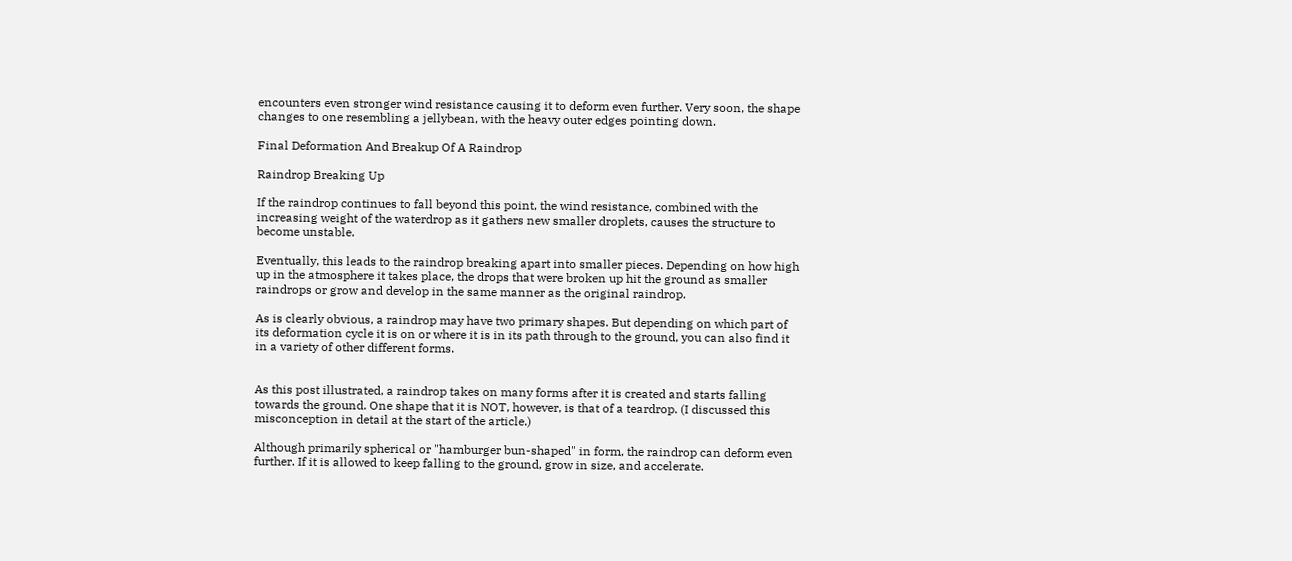encounters even stronger wind resistance causing it to deform even further. Very soon, the shape changes to one resembling a jellybean, with the heavy outer edges pointing down.

Final Deformation And Breakup Of A Raindrop

Raindrop Breaking Up

If the raindrop continues to fall beyond this point, the wind resistance, combined with the increasing weight of the waterdrop as it gathers new smaller droplets, causes the structure to become unstable.

Eventually, this leads to the raindrop breaking apart into smaller pieces. Depending on how high up in the atmosphere it takes place, the drops that were broken up hit the ground as smaller raindrops or grow and develop in the same manner as the original raindrop.

As is clearly obvious, a raindrop may have two primary shapes. But depending on which part of its deformation cycle it is on or where it is in its path through to the ground, you can also find it in a variety of other different forms.


As this post illustrated, a raindrop takes on many forms after it is created and starts falling towards the ground. One shape that it is NOT, however, is that of a teardrop. (I discussed this misconception in detail at the start of the article.)

Although primarily spherical or "hamburger bun-shaped" in form, the raindrop can deform even further. If it is allowed to keep falling to the ground, grow in size, and accelerate.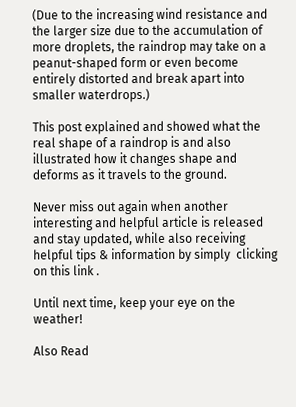(Due to the increasing wind resistance and the larger size due to the accumulation of more droplets, the raindrop may take on a peanut-shaped form or even become entirely distorted and break apart into smaller waterdrops.)

This post explained and showed what the real shape of a raindrop is and also illustrated how it changes shape and deforms as it travels to the ground.

Never miss out again when another interesting and helpful article is released and stay updated, while also receiving helpful tips & information by simply  clicking on this link .

Until next time, keep your eye on the weather!

Also Read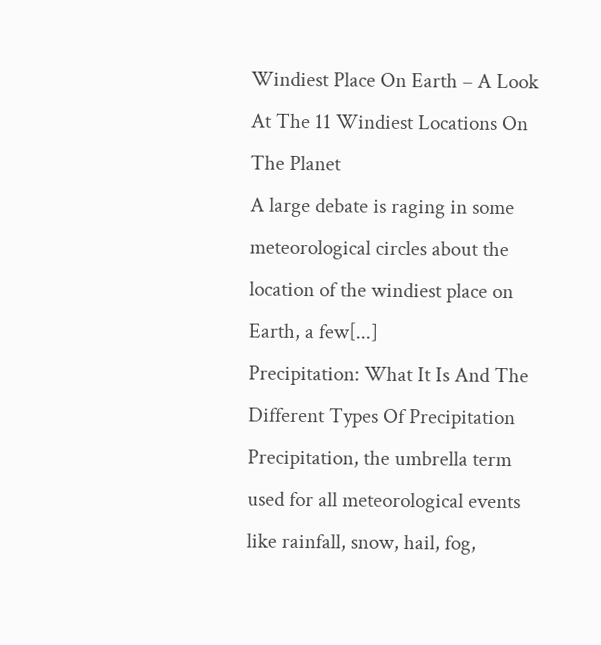Windiest Place On Earth – A Look At The 11 Windiest Locations On The Planet
A large debate is raging in some meteorological circles about the location of the windiest place on Earth, a few[...]
Precipitation: What It Is And The Different Types Of Precipitation
Precipitation, the umbrella term used for all meteorological events like rainfall, snow, hail, fog,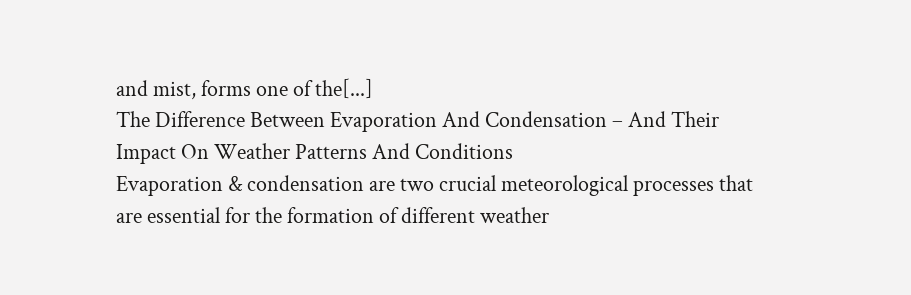and mist, forms one of the[...]
The Difference Between Evaporation And Condensation – And Their Impact On Weather Patterns And Conditions
Evaporation & condensation are two crucial meteorological processes that are essential for the formation of different weather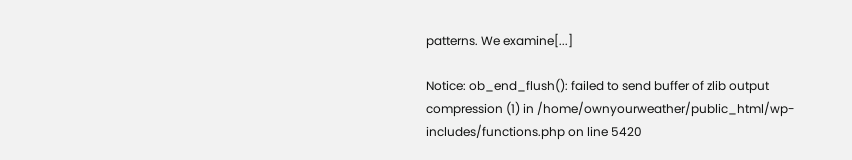patterns. We examine[...]

Notice: ob_end_flush(): failed to send buffer of zlib output compression (1) in /home/ownyourweather/public_html/wp-includes/functions.php on line 5420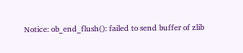Notice: ob_end_flush(): failed to send buffer of zlib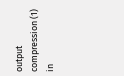output compression (1) in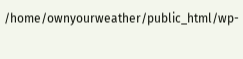/home/ownyourweather/public_html/wp-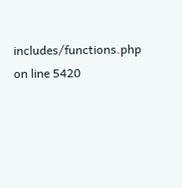includes/functions.php on line 5420